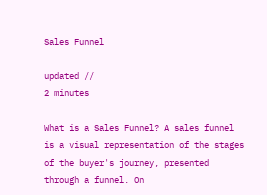Sales Funnel

updated //
2 minutes

What is a Sales Funnel? A sales funnel is a visual representation of the stages of the buyer's journey, presented through a funnel. On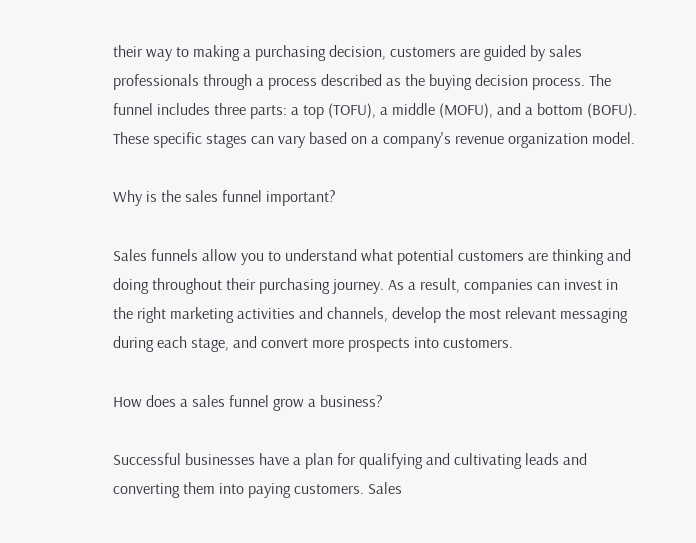their way to making a purchasing decision, customers are guided by sales professionals through a process described as the buying decision process. The funnel includes three parts: a top (TOFU), a middle (MOFU), and a bottom (BOFU). These specific stages can vary based on a company's revenue organization model.

Why is the sales funnel important?

Sales funnels allow you to understand what potential customers are thinking and doing throughout their purchasing journey. As a result, companies can invest in the right marketing activities and channels, develop the most relevant messaging during each stage, and convert more prospects into customers.

How does a sales funnel grow a business?

Successful businesses have a plan for qualifying and cultivating leads and converting them into paying customers. Sales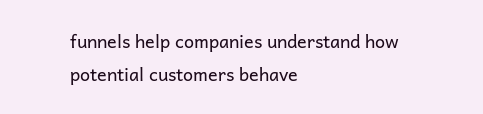funnels help companies understand how potential customers behave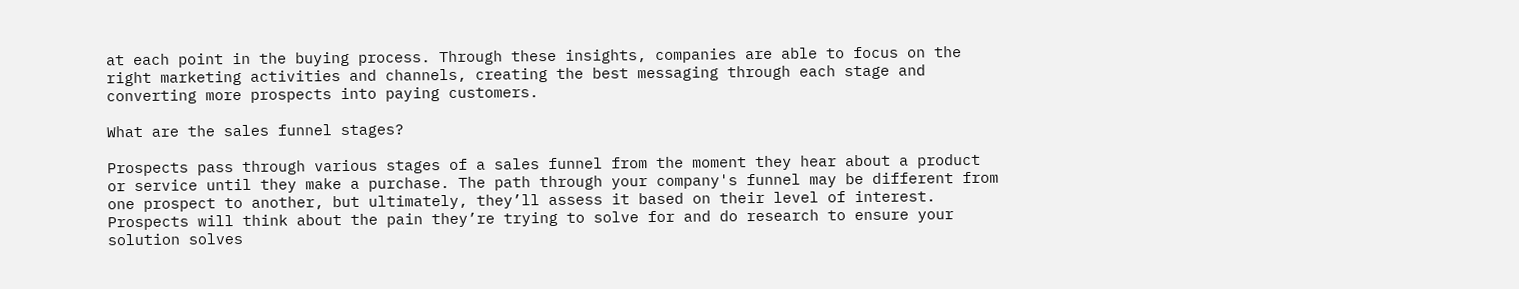at each point in the buying process. Through these insights, companies are able to focus on the right marketing activities and channels, creating the best messaging through each stage and converting more prospects into paying customers.

What are the sales funnel stages?

Prospects pass through various stages of a sales funnel from the moment they hear about a product or service until they make a purchase. The path through your company's funnel may be different from one prospect to another, but ultimately, they’ll assess it based on their level of interest. Prospects will think about the pain they’re trying to solve for and do research to ensure your solution solves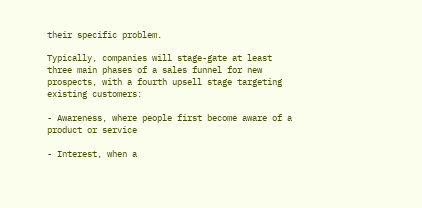their specific problem.

Typically, companies will stage-gate at least three main phases of a sales funnel for new prospects, with a fourth upsell stage targeting existing customers:

- Awareness, where people first become aware of a product or service

- Interest, when a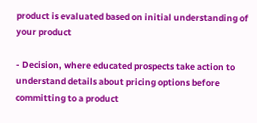product is evaluated based on initial understanding of your product

- Decision, where educated prospects take action to understand details about pricing options before committing to a product